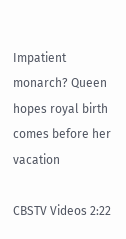Impatient monarch? Queen hopes royal birth comes before her vacation

CBSTV Videos 2:22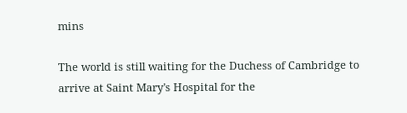mins

The world is still waiting for the Duchess of Cambridge to arrive at Saint Mary's Hospital for the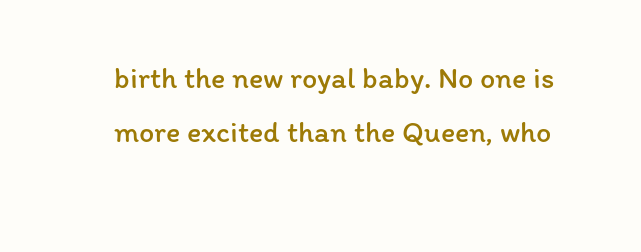birth the new royal baby. No one is more excited than the Queen, who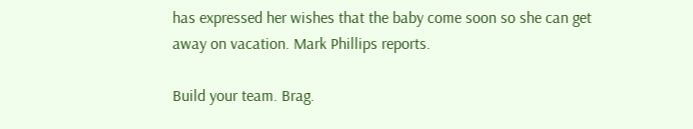has expressed her wishes that the baby come soon so she can get away on vacation. Mark Phillips reports.

Build your team. Brag.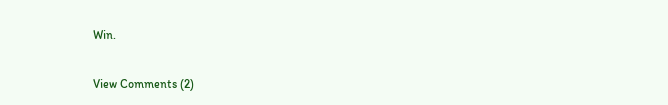Win.

View Comments (2)